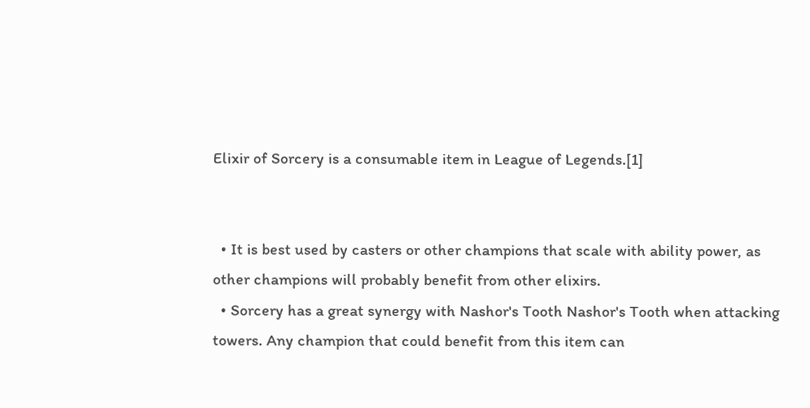Elixir of Sorcery is a consumable item in League of Legends.[1]


  • It is best used by casters or other champions that scale with ability power, as other champions will probably benefit from other elixirs.
  • Sorcery has a great synergy with Nashor's Tooth Nashor's Tooth when attacking towers. Any champion that could benefit from this item can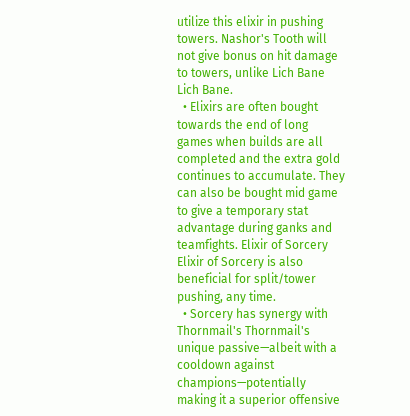utilize this elixir in pushing towers. Nashor's Tooth will not give bonus on hit damage to towers, unlike Lich Bane Lich Bane.
  • Elixirs are often bought towards the end of long games when builds are all completed and the extra gold continues to accumulate. They can also be bought mid game to give a temporary stat advantage during ganks and teamfights. Elixir of Sorcery Elixir of Sorcery is also beneficial for split/tower pushing, any time.
  • Sorcery has synergy with Thornmail's Thornmail's unique passive—albeit with a cooldown against champions—potentially making it a superior offensive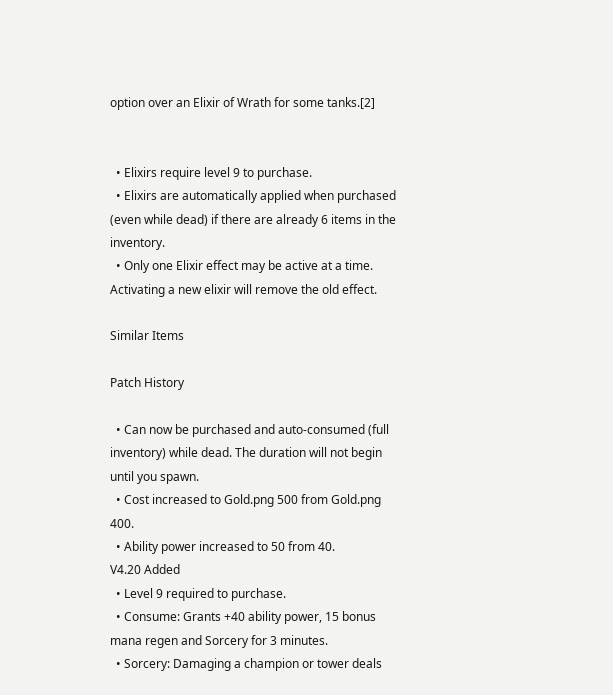option over an Elixir of Wrath for some tanks.[2]


  • Elixirs require level 9 to purchase.
  • Elixirs are automatically applied when purchased (even while dead) if there are already 6 items in the inventory.
  • Only one Elixir effect may be active at a time. Activating a new elixir will remove the old effect.

Similar Items

Patch History

  • Can now be purchased and auto-consumed (full inventory) while dead. The duration will not begin until you spawn.
  • Cost increased to Gold.png 500 from Gold.png 400.
  • Ability power increased to 50 from 40.
V4.20 Added
  • Level 9 required to purchase.
  • Consume: Grants +40 ability power, 15 bonus mana regen and Sorcery for 3 minutes.
  • Sorcery: Damaging a champion or tower deals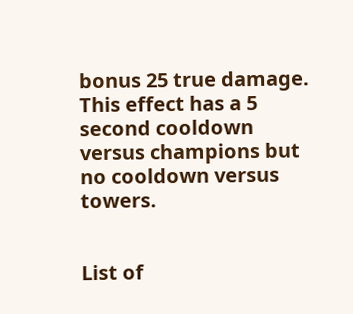bonus 25 true damage. This effect has a 5 second cooldown versus champions but no cooldown versus towers.


List of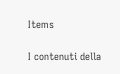Items

I contenuti della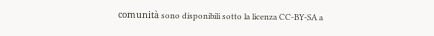comunità sono disponibili sotto la licenza CC-BY-SA a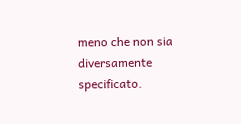meno che non sia diversamente specificato.